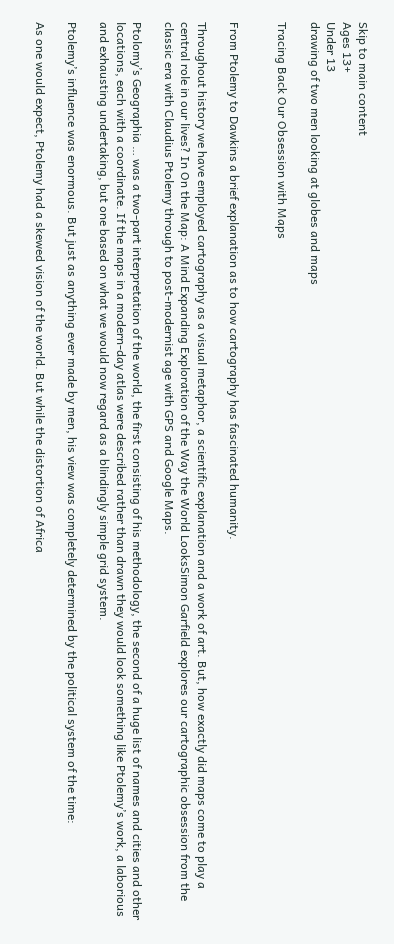Skip to main content
Ages 13+
Under 13
drawing of two men looking at globes and maps

Tracing Back Our Obsession with Maps


From Ptolemy to Dawkins a brief explanation as to how cartography has fascinated humanity.

Throughout history we have employed cartography as a visual metaphor, a scientific explanation and a work of art. But, how exactly did maps come to play a central role in our lives? In On the Map: A Mind Expanding Exploration of the Way the World LooksSimon Garfield explores our cartographic obsession from the classic era with Claudius Ptolemy through to post-modernist age with GPS and Google Maps.

Ptolomy’s Geographia … was a two-part interpretation of the world, the first consisting of his methodology, the second of a huge list of names and cities and other locations, each with a coordinate. If the maps in a modern-day atlas were described rather than drawn they would look something like Ptolemy’s work, a laborious and exhausting undertaking, but one based on what we would now regard as a blindingly simple grid system.

Ptolemy’s influence was enormous. But just as anything ever made by men, his view was completely determined by the political system of the time:

As one would expect, Ptolemy had a skewed vision of the world. But while the distortion of Africa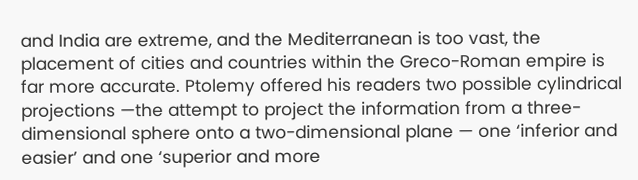and India are extreme, and the Mediterranean is too vast, the placement of cities and countries within the Greco-Roman empire is far more accurate. Ptolemy offered his readers two possible cylindrical projections —the attempt to project the information from a three-dimensional sphere onto a two-dimensional plane — one ‘inferior and easier’ and one ‘superior and more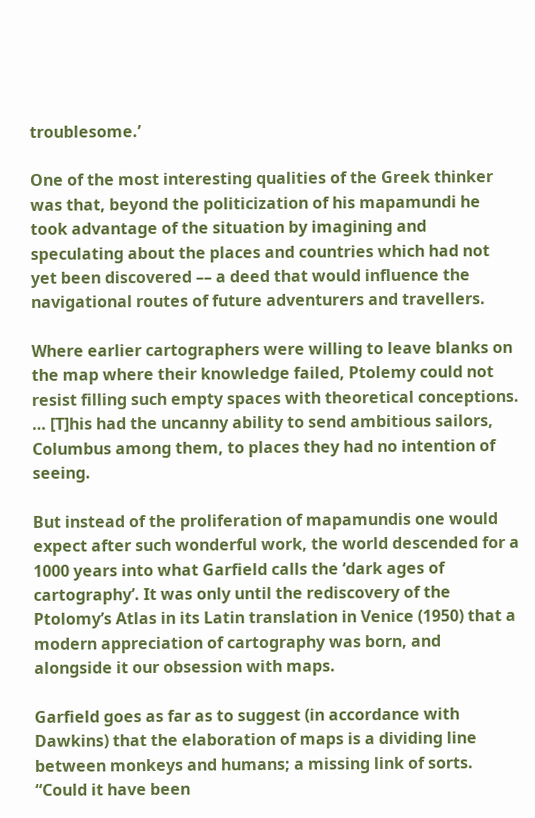troublesome.’

One of the most interesting qualities of the Greek thinker was that, beyond the politicization of his mapamundi he took advantage of the situation by imagining and speculating about the places and countries which had not yet been discovered –– a deed that would influence the navigational routes of future adventurers and travellers.

Where earlier cartographers were willing to leave blanks on the map where their knowledge failed, Ptolemy could not resist filling such empty spaces with theoretical conceptions. … [T]his had the uncanny ability to send ambitious sailors, Columbus among them, to places they had no intention of seeing.

But instead of the proliferation of mapamundis one would expect after such wonderful work, the world descended for a 1000 years into what Garfield calls the ‘dark ages of cartography’. It was only until the rediscovery of the Ptolomy’s Atlas in its Latin translation in Venice (1950) that a modern appreciation of cartography was born, and alongside it our obsession with maps.

Garfield goes as far as to suggest (in accordance with Dawkins) that the elaboration of maps is a dividing line between monkeys and humans; a missing link of sorts. “Could it have been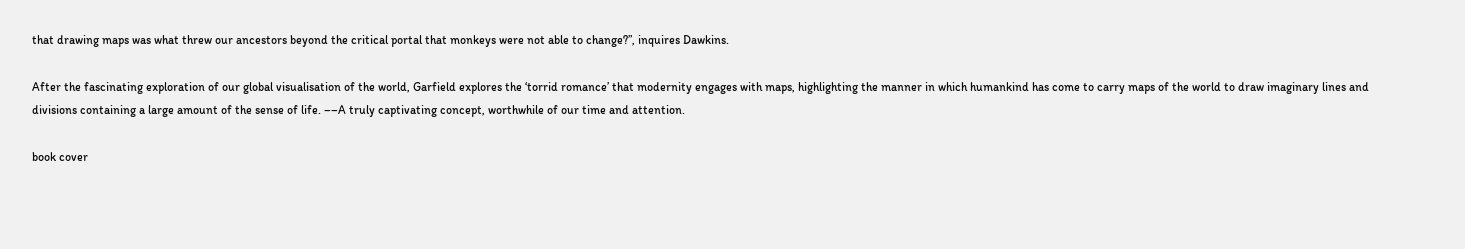that drawing maps was what threw our ancestors beyond the critical portal that monkeys were not able to change?”, inquires Dawkins.

After the fascinating exploration of our global visualisation of the world, Garfield explores the ‘torrid romance’ that modernity engages with maps, highlighting the manner in which humankind has come to carry maps of the world to draw imaginary lines and divisions containing a large amount of the sense of life. ––A truly captivating concept, worthwhile of our time and attention.

book cover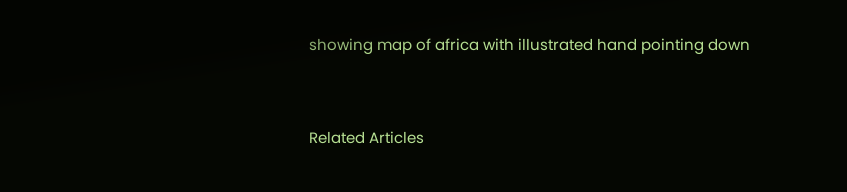showing map of africa with illustrated hand pointing down


Related Articles